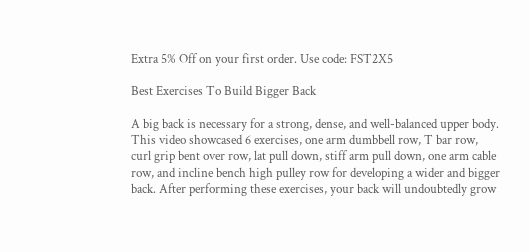Extra 5% Off on your first order. Use code: FST2X5

Best Exercises To Build Bigger Back

A big back is necessary for a strong, dense, and well-balanced upper body. This video showcased 6 exercises, one arm dumbbell row, T bar row, curl grip bent over row, lat pull down, stiff arm pull down, one arm cable row, and incline bench high pulley row for developing a wider and bigger back. After performing these exercises, your back will undoubtedly grow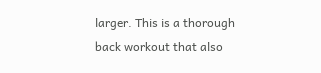larger. This is a thorough back workout that also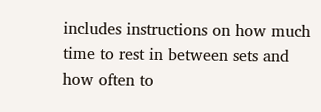includes instructions on how much time to rest in between sets and how often to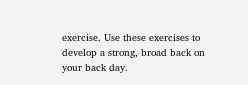exercise. Use these exercises to develop a strong, broad back on your back day.